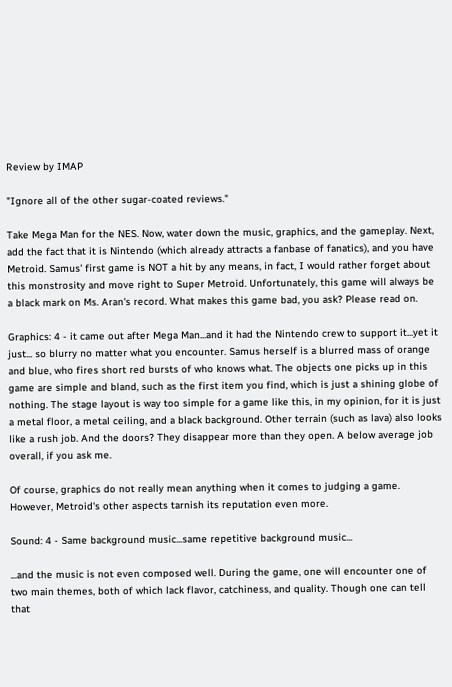Review by IMAP

"Ignore all of the other sugar-coated reviews."

Take Mega Man for the NES. Now, water down the music, graphics, and the gameplay. Next, add the fact that it is Nintendo (which already attracts a fanbase of fanatics), and you have Metroid. Samus' first game is NOT a hit by any means, in fact, I would rather forget about this monstrosity and move right to Super Metroid. Unfortunately, this game will always be a black mark on Ms. Aran's record. What makes this game bad, you ask? Please read on.

Graphics: 4 - it came out after Mega Man...and it had the Nintendo crew to support it...yet it just... so blurry no matter what you encounter. Samus herself is a blurred mass of orange and blue, who fires short red bursts of who knows what. The objects one picks up in this game are simple and bland, such as the first item you find, which is just a shining globe of nothing. The stage layout is way too simple for a game like this, in my opinion, for it is just a metal floor, a metal ceiling, and a black background. Other terrain (such as lava) also looks like a rush job. And the doors? They disappear more than they open. A below average job overall, if you ask me.

Of course, graphics do not really mean anything when it comes to judging a game. However, Metroid's other aspects tarnish its reputation even more.

Sound: 4 - Same background music...same repetitive background music...

...and the music is not even composed well. During the game, one will encounter one of two main themes, both of which lack flavor, catchiness, and quality. Though one can tell that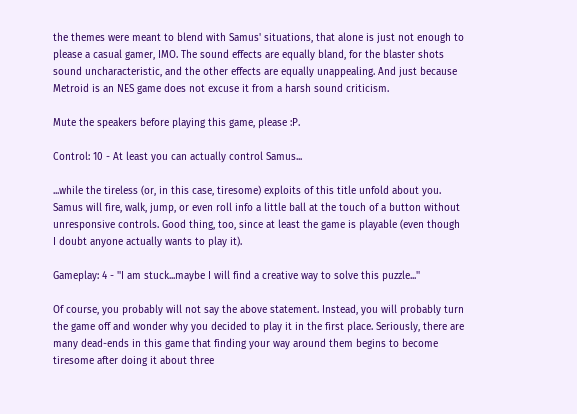the themes were meant to blend with Samus' situations, that alone is just not enough to please a casual gamer, IMO. The sound effects are equally bland, for the blaster shots sound uncharacteristic, and the other effects are equally unappealing. And just because Metroid is an NES game does not excuse it from a harsh sound criticism.

Mute the speakers before playing this game, please :P.

Control: 10 - At least you can actually control Samus...

...while the tireless (or, in this case, tiresome) exploits of this title unfold about you. Samus will fire, walk, jump, or even roll info a little ball at the touch of a button without unresponsive controls. Good thing, too, since at least the game is playable (even though I doubt anyone actually wants to play it).

Gameplay: 4 - ''I am stuck...maybe I will find a creative way to solve this puzzle...''

Of course, you probably will not say the above statement. Instead, you will probably turn the game off and wonder why you decided to play it in the first place. Seriously, there are many dead-ends in this game that finding your way around them begins to become tiresome after doing it about three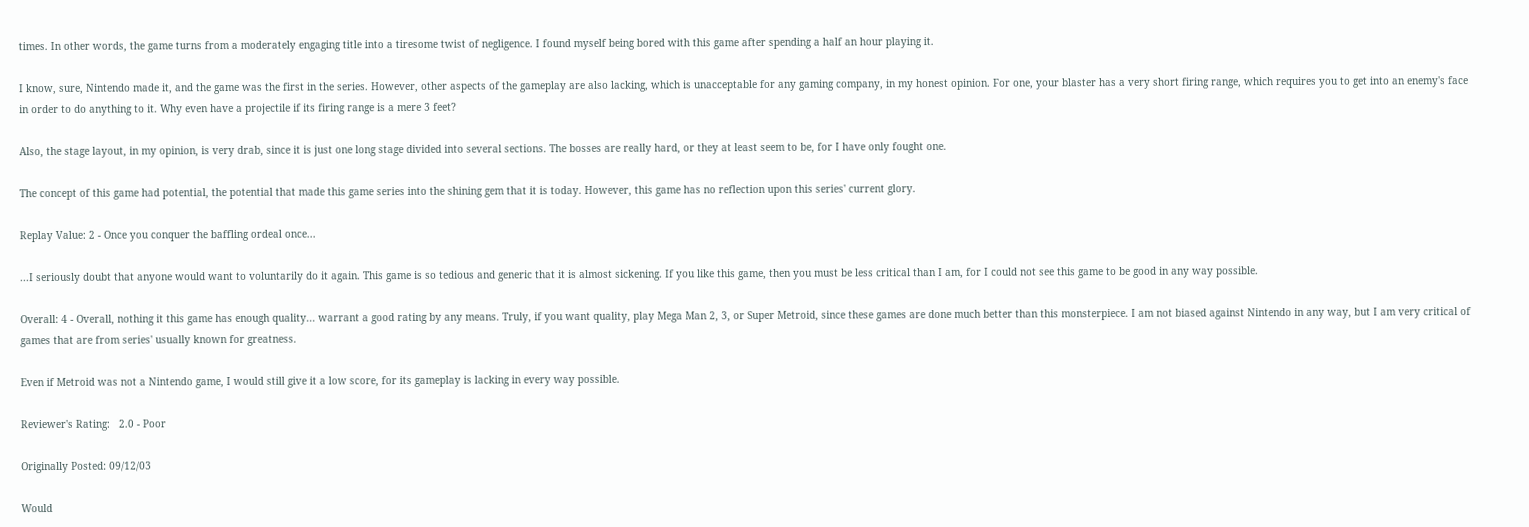times. In other words, the game turns from a moderately engaging title into a tiresome twist of negligence. I found myself being bored with this game after spending a half an hour playing it.

I know, sure, Nintendo made it, and the game was the first in the series. However, other aspects of the gameplay are also lacking, which is unacceptable for any gaming company, in my honest opinion. For one, your blaster has a very short firing range, which requires you to get into an enemy's face in order to do anything to it. Why even have a projectile if its firing range is a mere 3 feet?

Also, the stage layout, in my opinion, is very drab, since it is just one long stage divided into several sections. The bosses are really hard, or they at least seem to be, for I have only fought one.

The concept of this game had potential, the potential that made this game series into the shining gem that it is today. However, this game has no reflection upon this series' current glory.

Replay Value: 2 - Once you conquer the baffling ordeal once...

...I seriously doubt that anyone would want to voluntarily do it again. This game is so tedious and generic that it is almost sickening. If you like this game, then you must be less critical than I am, for I could not see this game to be good in any way possible.

Overall: 4 - Overall, nothing it this game has enough quality... warrant a good rating by any means. Truly, if you want quality, play Mega Man 2, 3, or Super Metroid, since these games are done much better than this monsterpiece. I am not biased against Nintendo in any way, but I am very critical of games that are from series' usually known for greatness.

Even if Metroid was not a Nintendo game, I would still give it a low score, for its gameplay is lacking in every way possible.

Reviewer's Rating:   2.0 - Poor

Originally Posted: 09/12/03

Would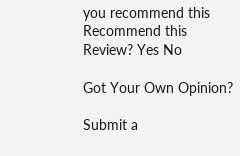you recommend this
Recommend this
Review? Yes No

Got Your Own Opinion?

Submit a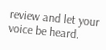review and let your voice be heard.